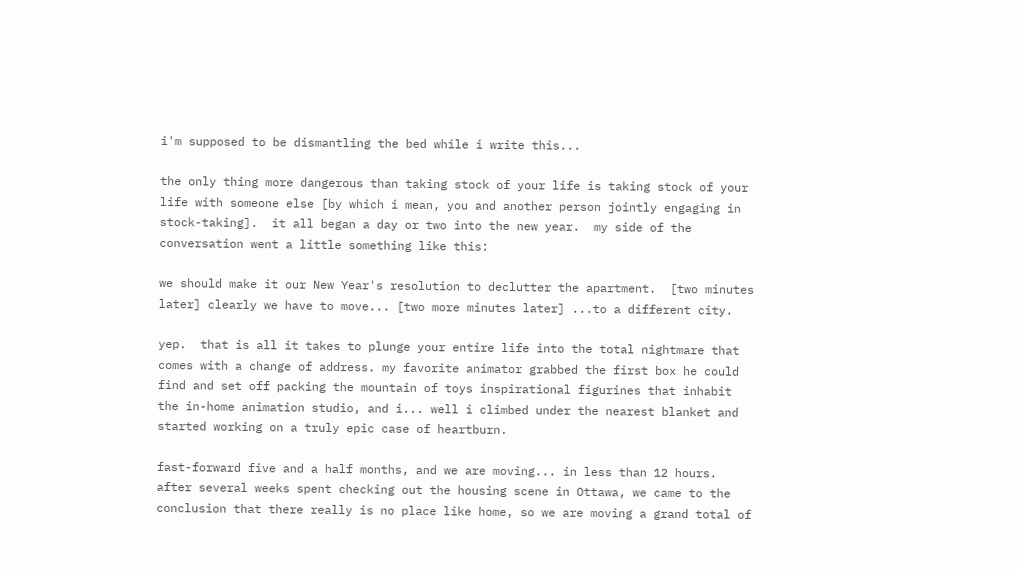i'm supposed to be dismantling the bed while i write this...

the only thing more dangerous than taking stock of your life is taking stock of your life with someone else [by which i mean, you and another person jointly engaging in stock-taking].  it all began a day or two into the new year.  my side of the conversation went a little something like this:

we should make it our New Year's resolution to declutter the apartment.  [two minutes later] clearly we have to move... [two more minutes later] ...to a different city.

yep.  that is all it takes to plunge your entire life into the total nightmare that comes with a change of address. my favorite animator grabbed the first box he could find and set off packing the mountain of toys inspirational figurines that inhabit the in-home animation studio, and i... well i climbed under the nearest blanket and started working on a truly epic case of heartburn.

fast-forward five and a half months, and we are moving... in less than 12 hours. after several weeks spent checking out the housing scene in Ottawa, we came to the conclusion that there really is no place like home, so we are moving a grand total of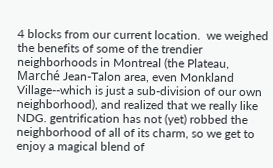4 blocks from our current location.  we weighed the benefits of some of the trendier neighborhoods in Montreal (the Plateau, Marché Jean-Talon area, even Monkland Village--which is just a sub-division of our own neighborhood), and realized that we really like NDG. gentrification has not (yet) robbed the neighborhood of all of its charm, so we get to enjoy a magical blend of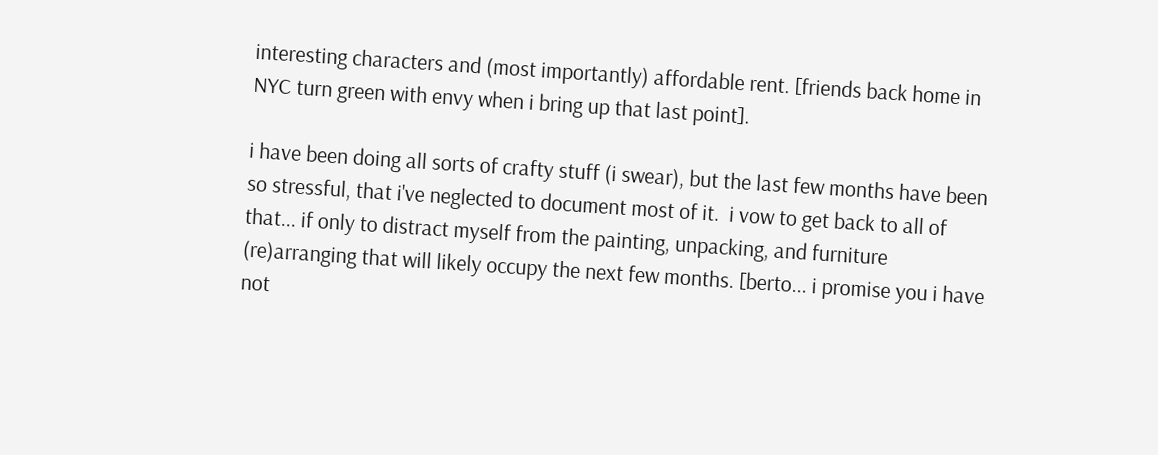interesting characters and (most importantly) affordable rent. [friends back home in NYC turn green with envy when i bring up that last point].

i have been doing all sorts of crafty stuff (i swear), but the last few months have been so stressful, that i've neglected to document most of it.  i vow to get back to all of that... if only to distract myself from the painting, unpacking, and furniture (re)arranging that will likely occupy the next few months. [berto... i promise you i have not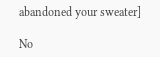abandoned your sweater]

No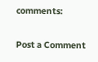comments:

Post a Comment